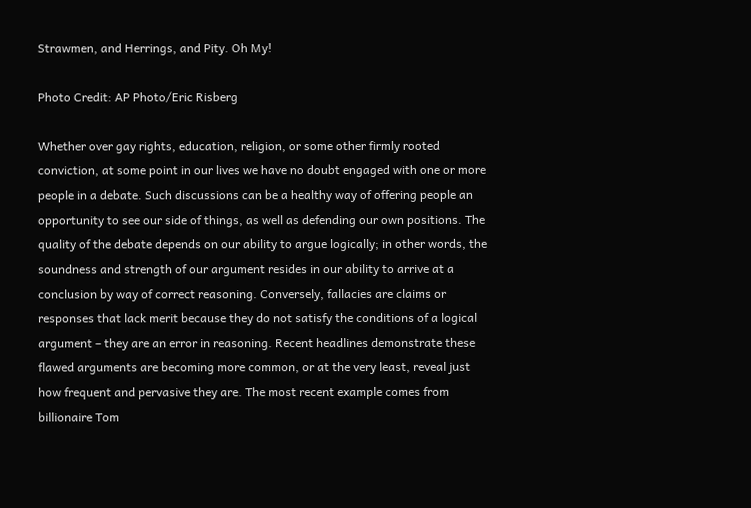Strawmen, and Herrings, and Pity. Oh My!

Photo Credit: AP Photo/Eric Risberg

Whether over gay rights, education, religion, or some other firmly rooted conviction, at some point in our lives we have no doubt engaged with one or more people in a debate. Such discussions can be a healthy way of offering people an opportunity to see our side of things, as well as defending our own positions. The quality of the debate depends on our ability to argue logically; in other words, the soundness and strength of our argument resides in our ability to arrive at a conclusion by way of correct reasoning. Conversely, fallacies are claims or responses that lack merit because they do not satisfy the conditions of a logical argument – they are an error in reasoning. Recent headlines demonstrate these flawed arguments are becoming more common, or at the very least, reveal just how frequent and pervasive they are. The most recent example comes from billionaire Tom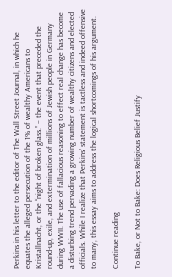Perkins in his letter to the editor of The Wall Street Journal, in which he equates the alleged persecution of the 1% of wealthy Americans to Kristallnacht, or the “night of broken glass.” – the event that preceded the round-up, exile, and extermination of millions of Jewish people in Germany during WWII. The use of fallacious reasoning to effect real change has become a disturbing trend pervading a growing number of wealthy citizens and elected officials. While I realize that Perkins’ statement is tactless and indeed offensive to many, this essay aims to address the logical shortcomings of his argument.

Continue reading

To Bake, or Not to Bake: Does Religious Belief Justify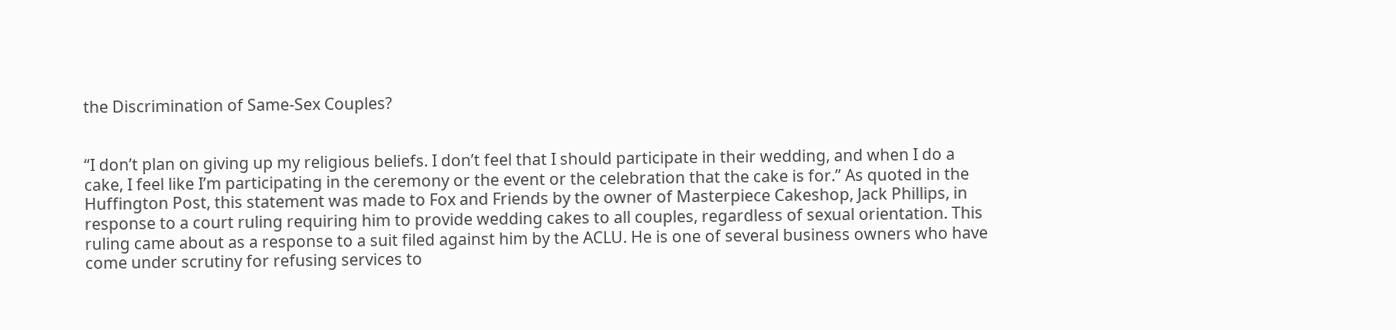the Discrimination of Same-Sex Couples?


“I don’t plan on giving up my religious beliefs. I don’t feel that I should participate in their wedding, and when I do a cake, I feel like I’m participating in the ceremony or the event or the celebration that the cake is for.” As quoted in the Huffington Post, this statement was made to Fox and Friends by the owner of Masterpiece Cakeshop, Jack Phillips, in response to a court ruling requiring him to provide wedding cakes to all couples, regardless of sexual orientation. This ruling came about as a response to a suit filed against him by the ACLU. He is one of several business owners who have come under scrutiny for refusing services to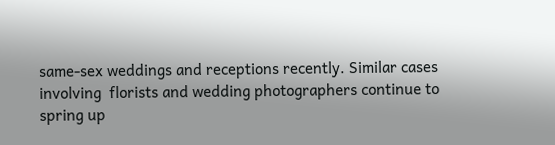same-sex weddings and receptions recently. Similar cases involving  florists and wedding photographers continue to spring up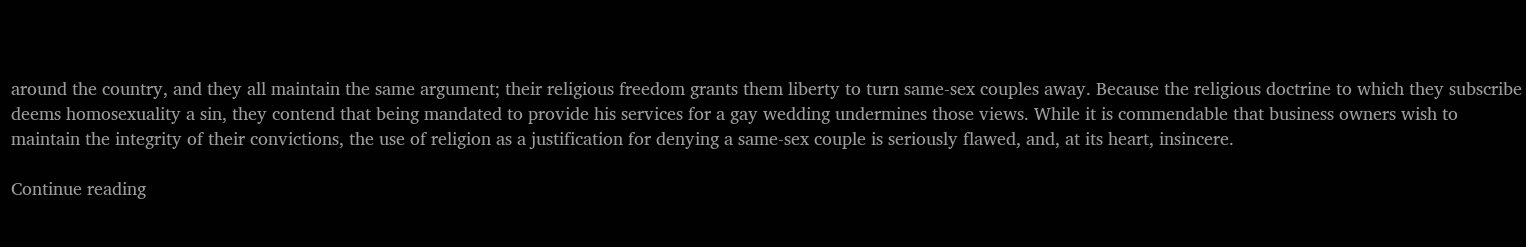around the country, and they all maintain the same argument; their religious freedom grants them liberty to turn same-sex couples away. Because the religious doctrine to which they subscribe deems homosexuality a sin, they contend that being mandated to provide his services for a gay wedding undermines those views. While it is commendable that business owners wish to maintain the integrity of their convictions, the use of religion as a justification for denying a same-sex couple is seriously flawed, and, at its heart, insincere.

Continue reading